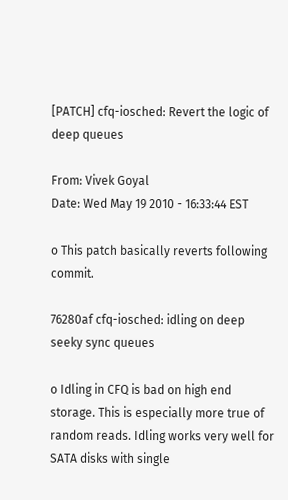[PATCH] cfq-iosched: Revert the logic of deep queues

From: Vivek Goyal
Date: Wed May 19 2010 - 16:33:44 EST

o This patch basically reverts following commit.

76280af cfq-iosched: idling on deep seeky sync queues

o Idling in CFQ is bad on high end storage. This is especially more true of
random reads. Idling works very well for SATA disks with single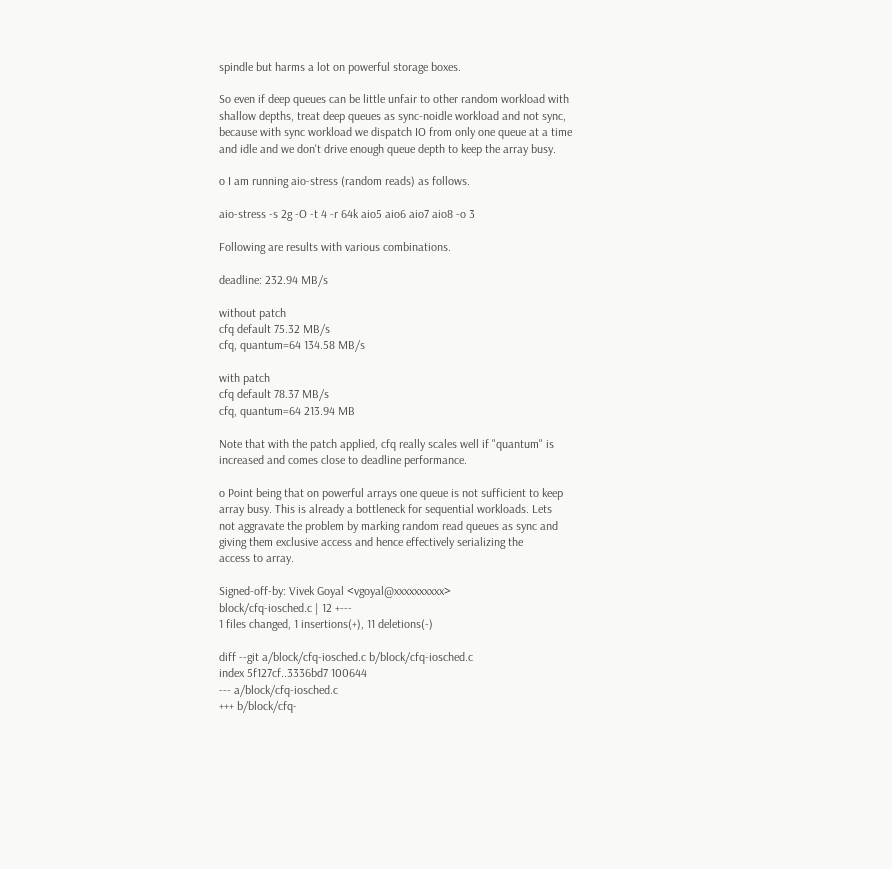spindle but harms a lot on powerful storage boxes.

So even if deep queues can be little unfair to other random workload with
shallow depths, treat deep queues as sync-noidle workload and not sync,
because with sync workload we dispatch IO from only one queue at a time
and idle and we don't drive enough queue depth to keep the array busy.

o I am running aio-stress (random reads) as follows.

aio-stress -s 2g -O -t 4 -r 64k aio5 aio6 aio7 aio8 -o 3

Following are results with various combinations.

deadline: 232.94 MB/s

without patch
cfq default 75.32 MB/s
cfq, quantum=64 134.58 MB/s

with patch
cfq default 78.37 MB/s
cfq, quantum=64 213.94 MB

Note that with the patch applied, cfq really scales well if "quantum" is
increased and comes close to deadline performance.

o Point being that on powerful arrays one queue is not sufficient to keep
array busy. This is already a bottleneck for sequential workloads. Lets
not aggravate the problem by marking random read queues as sync and
giving them exclusive access and hence effectively serializing the
access to array.

Signed-off-by: Vivek Goyal <vgoyal@xxxxxxxxxx>
block/cfq-iosched.c | 12 +---
1 files changed, 1 insertions(+), 11 deletions(-)

diff --git a/block/cfq-iosched.c b/block/cfq-iosched.c
index 5f127cf..3336bd7 100644
--- a/block/cfq-iosched.c
+++ b/block/cfq-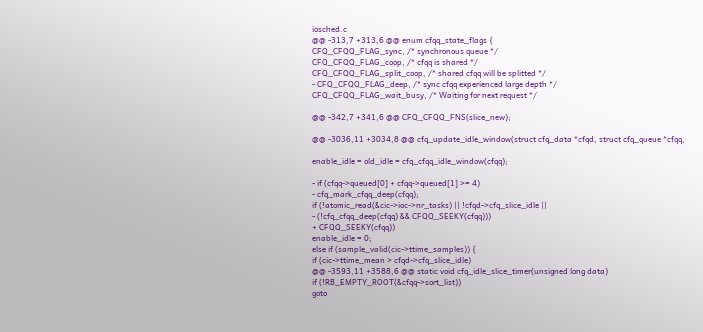iosched.c
@@ -313,7 +313,6 @@ enum cfqq_state_flags {
CFQ_CFQQ_FLAG_sync, /* synchronous queue */
CFQ_CFQQ_FLAG_coop, /* cfqq is shared */
CFQ_CFQQ_FLAG_split_coop, /* shared cfqq will be splitted */
- CFQ_CFQQ_FLAG_deep, /* sync cfqq experienced large depth */
CFQ_CFQQ_FLAG_wait_busy, /* Waiting for next request */

@@ -342,7 +341,6 @@ CFQ_CFQQ_FNS(slice_new);

@@ -3036,11 +3034,8 @@ cfq_update_idle_window(struct cfq_data *cfqd, struct cfq_queue *cfqq,

enable_idle = old_idle = cfq_cfqq_idle_window(cfqq);

- if (cfqq->queued[0] + cfqq->queued[1] >= 4)
- cfq_mark_cfqq_deep(cfqq);
if (!atomic_read(&cic->ioc->nr_tasks) || !cfqd->cfq_slice_idle ||
- (!cfq_cfqq_deep(cfqq) && CFQQ_SEEKY(cfqq)))
+ CFQQ_SEEKY(cfqq))
enable_idle = 0;
else if (sample_valid(cic->ttime_samples)) {
if (cic->ttime_mean > cfqd->cfq_slice_idle)
@@ -3593,11 +3588,6 @@ static void cfq_idle_slice_timer(unsigned long data)
if (!RB_EMPTY_ROOT(&cfqq->sort_list))
goto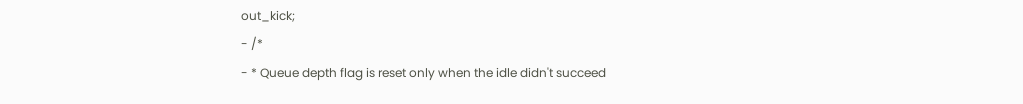out_kick;
- /*
- * Queue depth flag is reset only when the idle didn't succeed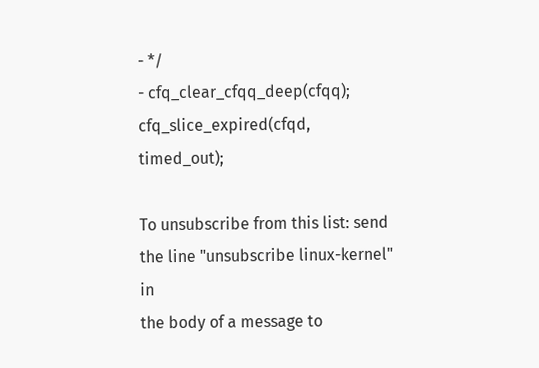- */
- cfq_clear_cfqq_deep(cfqq);
cfq_slice_expired(cfqd, timed_out);

To unsubscribe from this list: send the line "unsubscribe linux-kernel" in
the body of a message to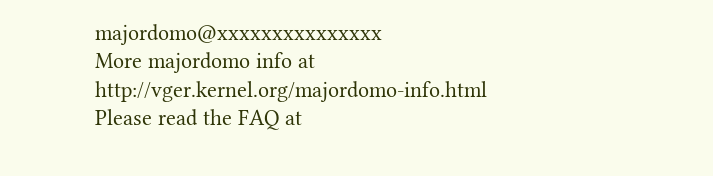majordomo@xxxxxxxxxxxxxxx
More majordomo info at http://vger.kernel.org/majordomo-info.html
Please read the FAQ at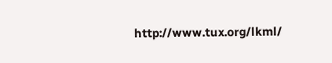http://www.tux.org/lkml/